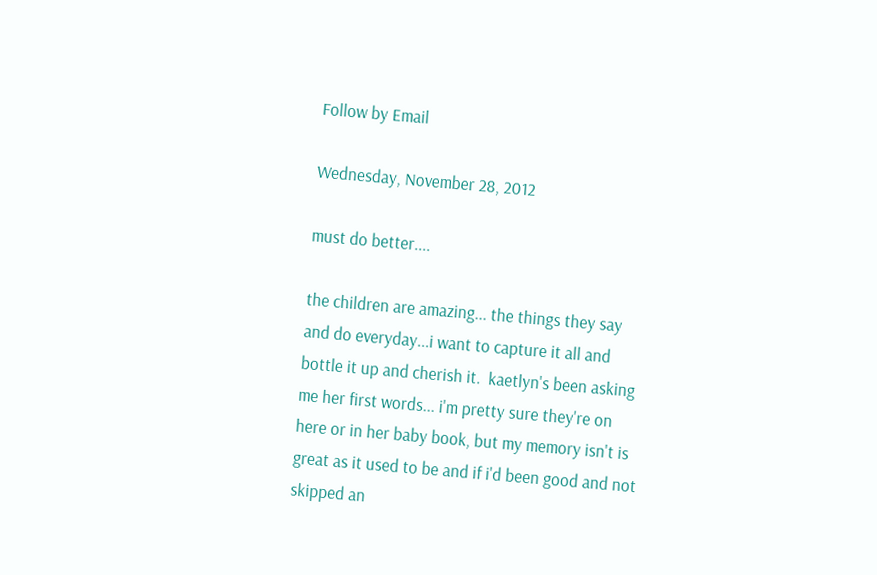Follow by Email

Wednesday, November 28, 2012

must do better....

the children are amazing... the things they say and do everyday...i want to capture it all and bottle it up and cherish it.  kaetlyn's been asking me her first words... i'm pretty sure they're on here or in her baby book, but my memory isn't is great as it used to be and if i'd been good and not skipped an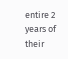entire 2 years of their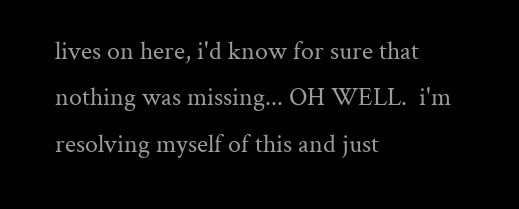lives on here, i'd know for sure that nothing was missing... OH WELL.  i'm resolving myself of this and just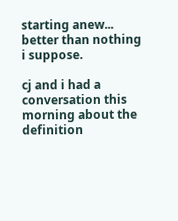starting anew... better than nothing i suppose.

cj and i had a conversation this morning about the definition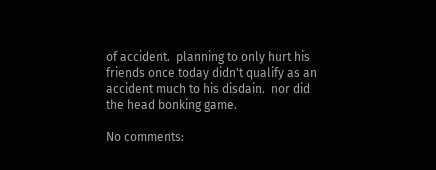of accident.  planning to only hurt his friends once today didn't qualify as an accident much to his disdain.  nor did the head bonking game.

No comments: